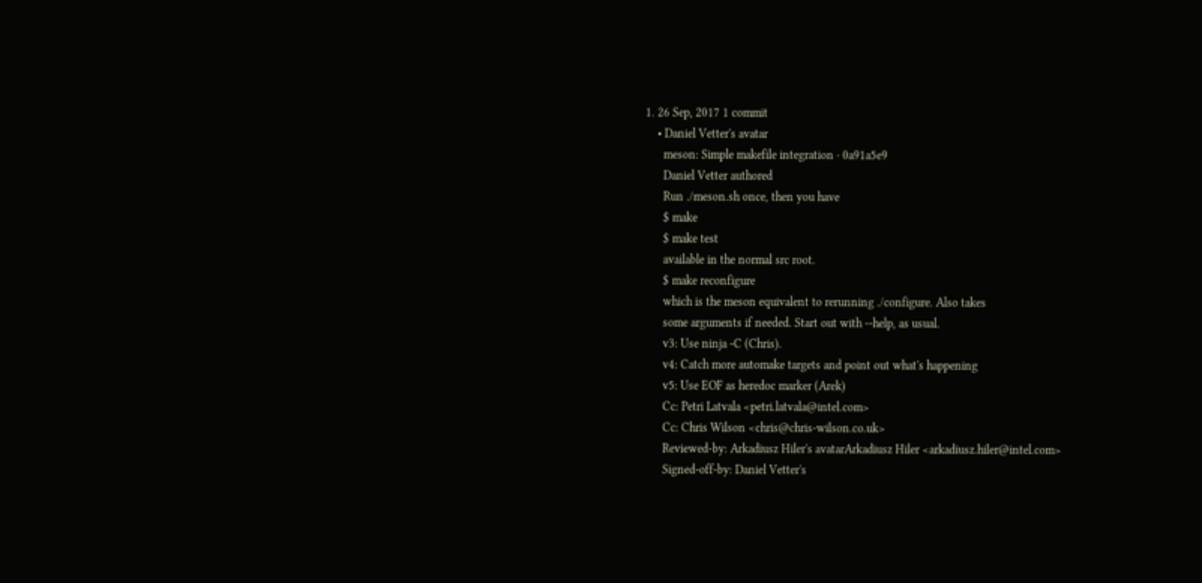1. 26 Sep, 2017 1 commit
    • Daniel Vetter's avatar
      meson: Simple makefile integration · 0a91a5e9
      Daniel Vetter authored
      Run ./meson.sh once, then you have
      $ make
      $ make test
      available in the normal src root.
      $ make reconfigure
      which is the meson equivalent to rerunning ./configure. Also takes
      some arguments if needed. Start out with --help, as usual.
      v3: Use ninja -C (Chris).
      v4: Catch more automake targets and point out what's happening
      v5: Use EOF as heredoc marker (Arek)
      Cc: Petri Latvala <petri.latvala@intel.com>
      Cc: Chris Wilson <chris@chris-wilson.co.uk>
      Reviewed-by: Arkadiusz Hiler's avatarArkadiusz Hiler <arkadiusz.hiler@intel.com>
      Signed-off-by: Daniel Vetter's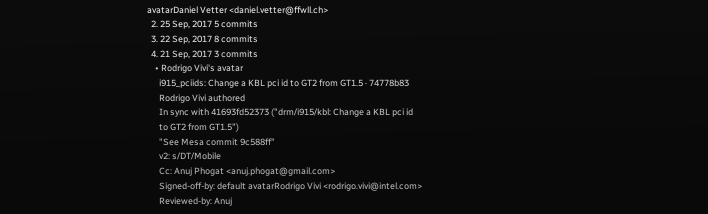avatarDaniel Vetter <daniel.vetter@ffwll.ch>
  2. 25 Sep, 2017 5 commits
  3. 22 Sep, 2017 8 commits
  4. 21 Sep, 2017 3 commits
    • Rodrigo Vivi's avatar
      i915_pciids: Change a KBL pci id to GT2 from GT1.5 · 74778b83
      Rodrigo Vivi authored
      In sync with 41693fd52373 ("drm/i915/kbl: Change a KBL pci id
      to GT2 from GT1.5")
      "See Mesa commit 9c588ff"
      v2: s/DT/Mobile
      Cc: Anuj Phogat <anuj.phogat@gmail.com>
      Signed-off-by: default avatarRodrigo Vivi <rodrigo.vivi@intel.com>
      Reviewed-by: Anuj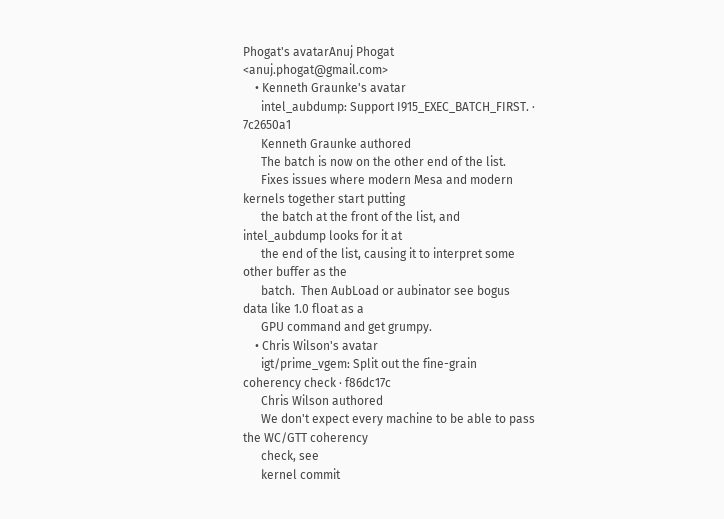Phogat's avatarAnuj Phogat <anuj.phogat@gmail.com>
    • Kenneth Graunke's avatar
      intel_aubdump: Support I915_EXEC_BATCH_FIRST. · 7c2650a1
      Kenneth Graunke authored
      The batch is now on the other end of the list.
      Fixes issues where modern Mesa and modern kernels together start putting
      the batch at the front of the list, and intel_aubdump looks for it at
      the end of the list, causing it to interpret some other buffer as the
      batch.  Then AubLoad or aubinator see bogus data like 1.0 float as a
      GPU command and get grumpy.
    • Chris Wilson's avatar
      igt/prime_vgem: Split out the fine-grain coherency check · f86dc17c
      Chris Wilson authored
      We don't expect every machine to be able to pass the WC/GTT coherency
      check, see
      kernel commit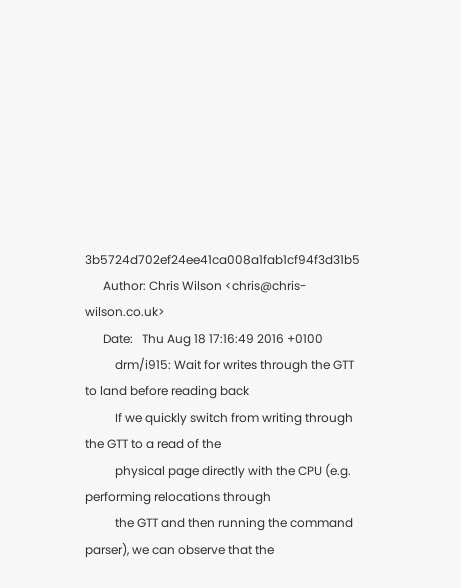3b5724d702ef24ee41ca008a1fab1cf94f3d31b5
      Author: Chris Wilson <chris@chris-wilson.co.uk>
      Date:   Thu Aug 18 17:16:49 2016 +0100
          drm/i915: Wait for writes through the GTT to land before reading back
          If we quickly switch from writing through the GTT to a read of the
          physical page directly with the CPU (e.g. performing relocations through
          the GTT and then running the command parser), we can observe that the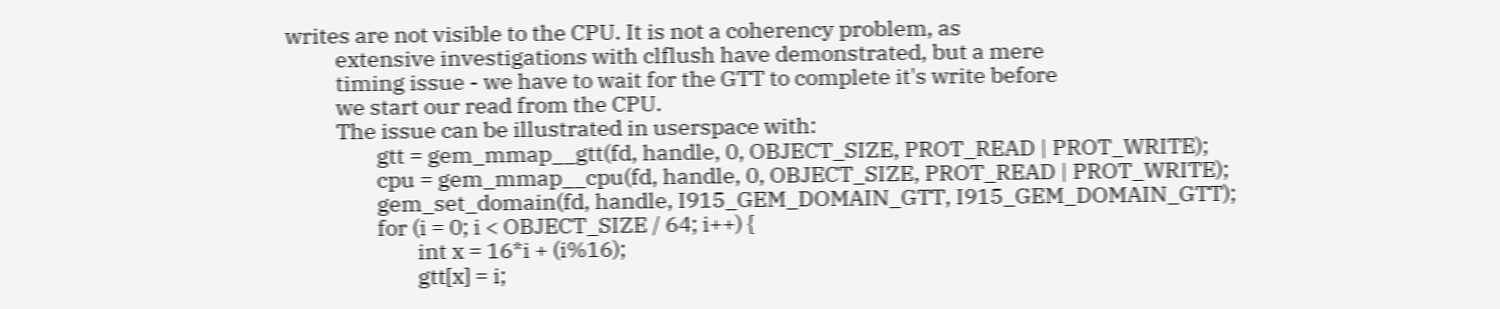writes are not visible to the CPU. It is not a coherency problem, as
          extensive investigations with clflush have demonstrated, but a mere
          timing issue - we have to wait for the GTT to complete it's write before
          we start our read from the CPU.
          The issue can be illustrated in userspace with:
                  gtt = gem_mmap__gtt(fd, handle, 0, OBJECT_SIZE, PROT_READ | PROT_WRITE);
                  cpu = gem_mmap__cpu(fd, handle, 0, OBJECT_SIZE, PROT_READ | PROT_WRITE);
                  gem_set_domain(fd, handle, I915_GEM_DOMAIN_GTT, I915_GEM_DOMAIN_GTT);
                  for (i = 0; i < OBJECT_SIZE / 64; i++) {
                          int x = 16*i + (i%16);
                          gtt[x] = i;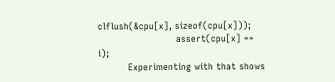clflush(&cpu[x], sizeof(cpu[x]));
                          assert(cpu[x] == i);
          Experimenting with that shows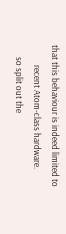that this behaviour is indeed limited to
          recent Atom-class hardware.
      so split out the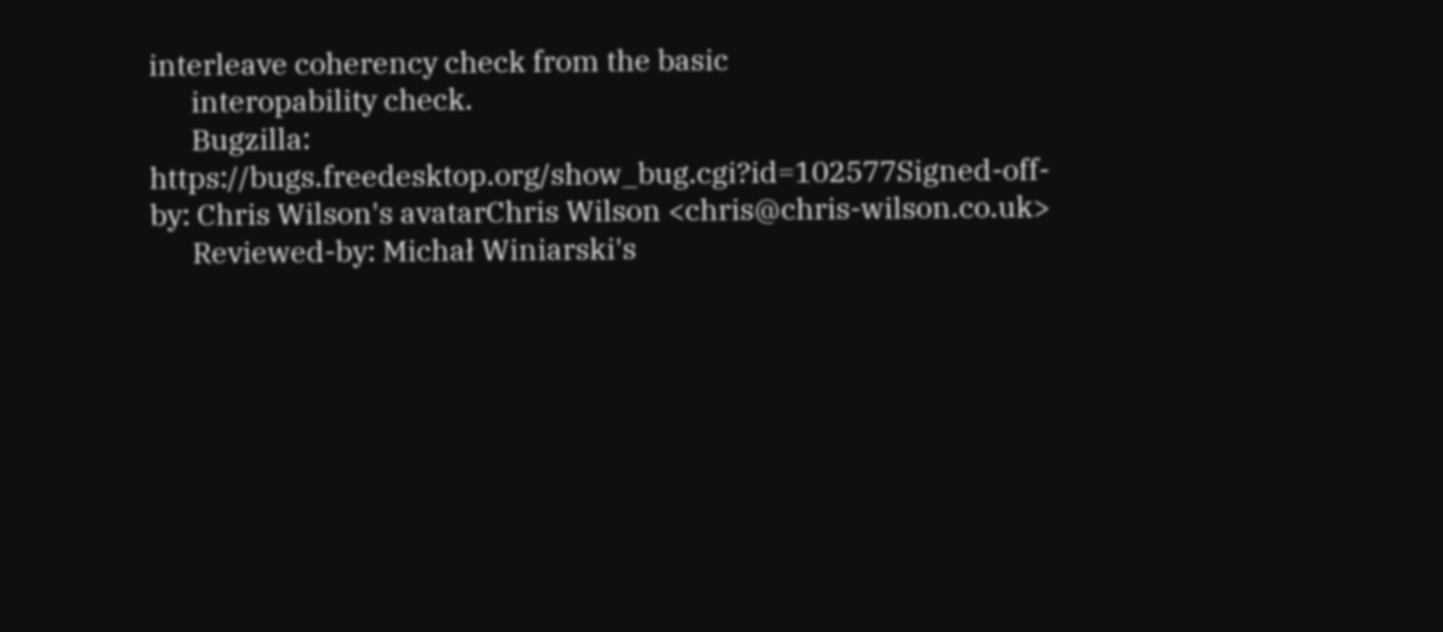interleave coherency check from the basic
      interopability check.
      Bugzilla: https://bugs.freedesktop.org/show_bug.cgi?id=102577Signed-off-by: Chris Wilson's avatarChris Wilson <chris@chris-wilson.co.uk>
      Reviewed-by: Michał Winiarski's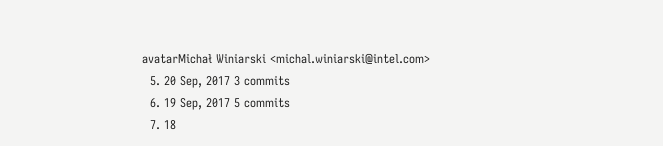avatarMichał Winiarski <michal.winiarski@intel.com>
  5. 20 Sep, 2017 3 commits
  6. 19 Sep, 2017 5 commits
  7. 18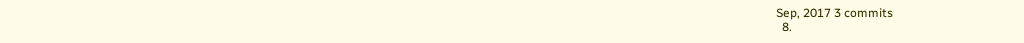Sep, 2017 3 commits
  8.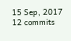15 Sep, 2017 12 commits